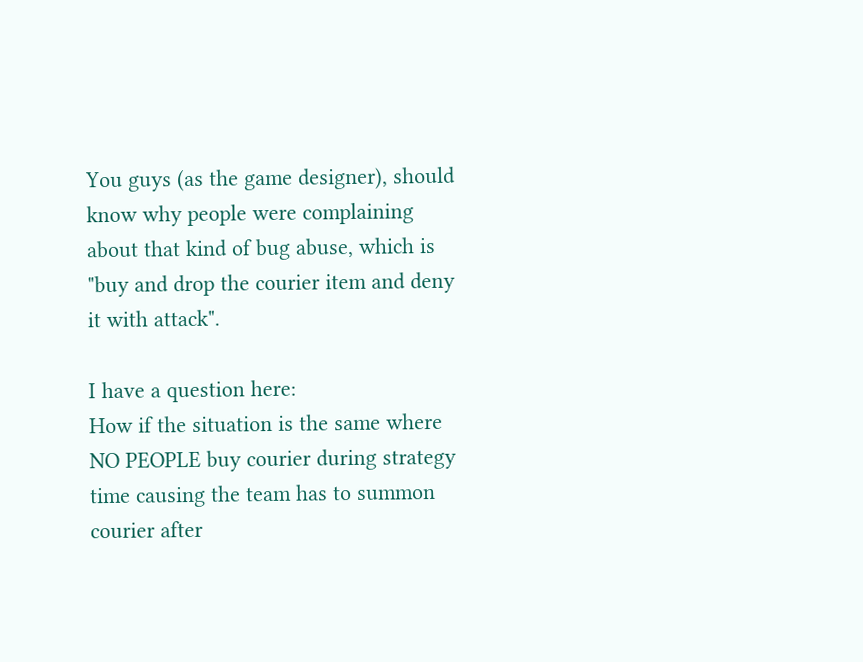You guys (as the game designer), should know why people were complaining about that kind of bug abuse, which is "buy and drop the courier item and deny it with attack".

I have a question here:
How if the situation is the same where NO PEOPLE buy courier during strategy time causing the team has to summon courier after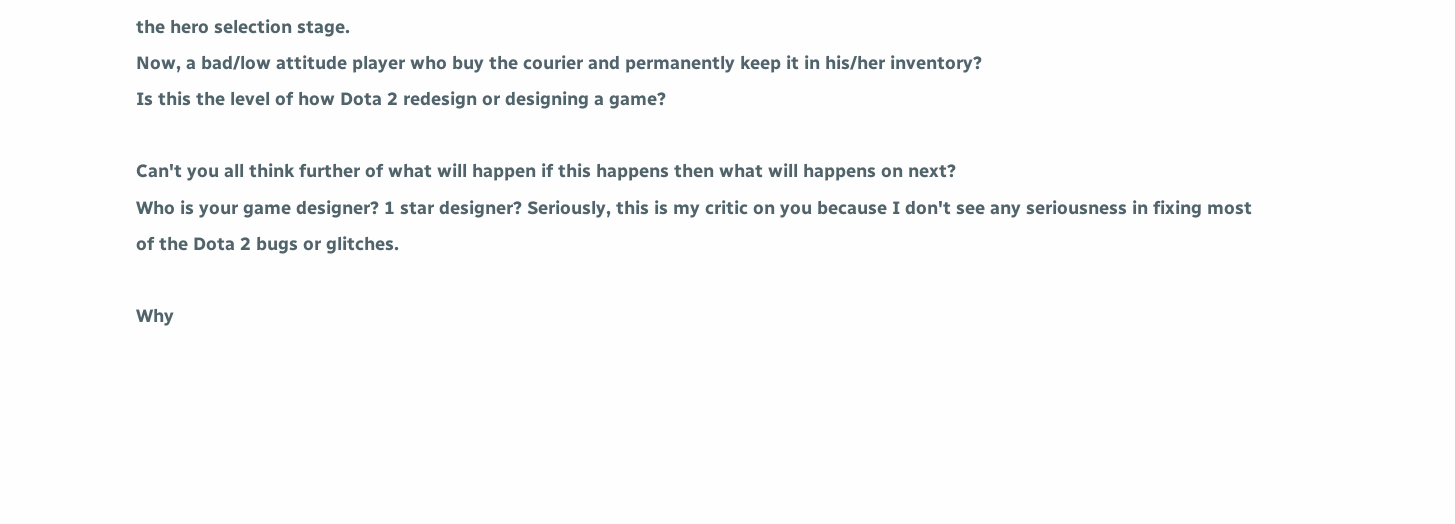the hero selection stage.
Now, a bad/low attitude player who buy the courier and permanently keep it in his/her inventory?
Is this the level of how Dota 2 redesign or designing a game?

Can't you all think further of what will happen if this happens then what will happens on next?
Who is your game designer? 1 star designer? Seriously, this is my critic on you because I don't see any seriousness in fixing most of the Dota 2 bugs or glitches.

Why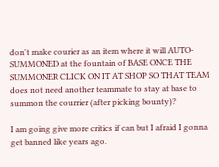don't make courier as an item where it will AUTO-SUMMONED at the fountain of BASE ONCE THE SUMMONER CLICK ON IT AT SHOP SO THAT TEAM does not need another teammate to stay at base to summon the courrier (after picking bounty)?

I am going give more critics if can but I afraid I gonna get banned like years ago.